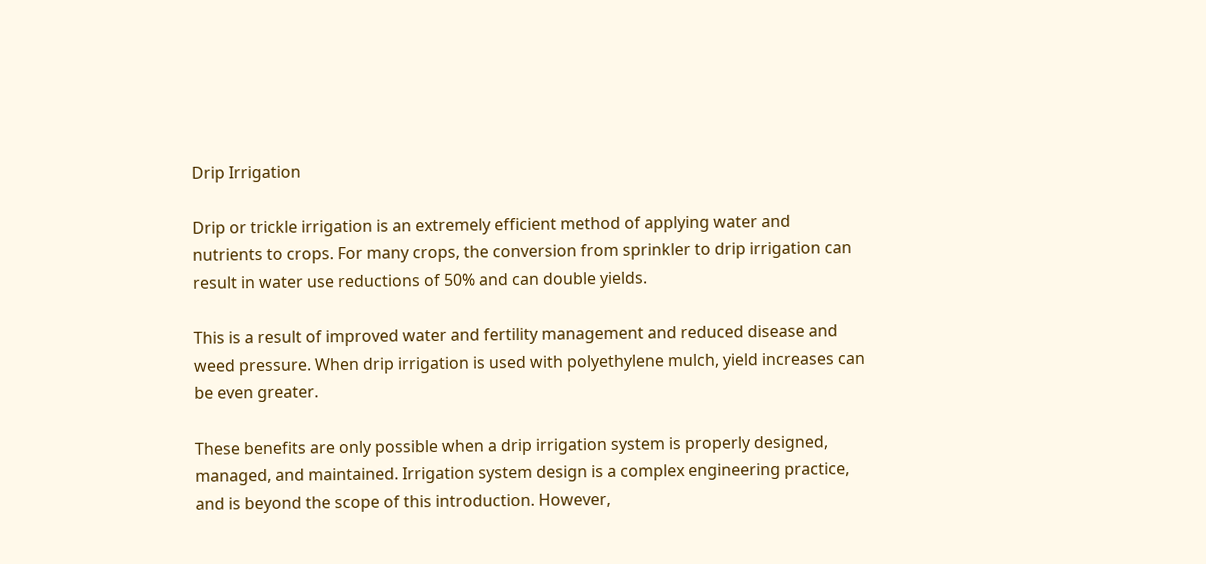Drip Irrigation

Drip or trickle irrigation is an extremely efficient method of applying water and nutrients to crops. For many crops, the conversion from sprinkler to drip irrigation can result in water use reductions of 50% and can double yields.

This is a result of improved water and fertility management and reduced disease and weed pressure. When drip irrigation is used with polyethylene mulch, yield increases can be even greater.

These benefits are only possible when a drip irrigation system is properly designed, managed, and maintained. Irrigation system design is a complex engineering practice, and is beyond the scope of this introduction. However,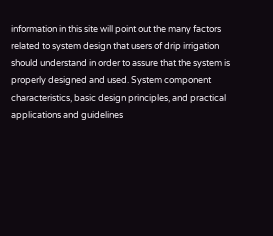information in this site will point out the many factors related to system design that users of drip irrigation should understand in order to assure that the system is properly designed and used. System component characteristics, basic design principles, and practical applications and guidelines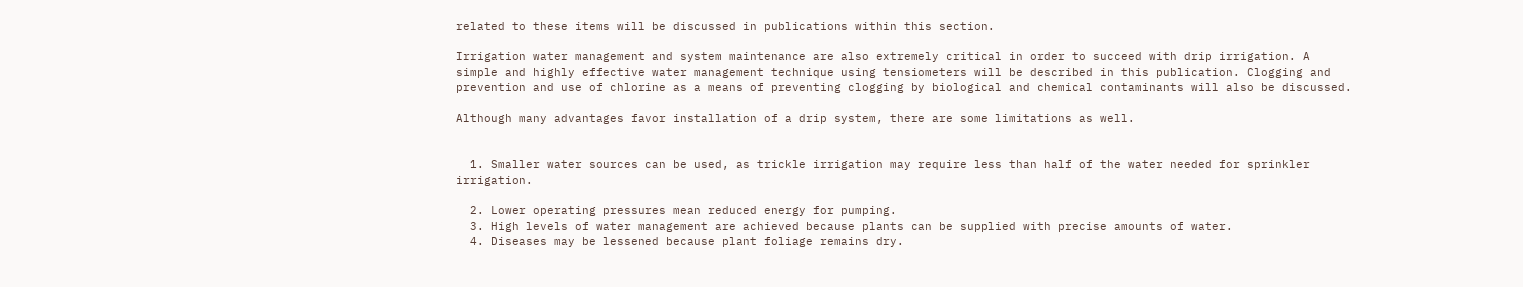related to these items will be discussed in publications within this section.

Irrigation water management and system maintenance are also extremely critical in order to succeed with drip irrigation. A simple and highly effective water management technique using tensiometers will be described in this publication. Clogging and prevention and use of chlorine as a means of preventing clogging by biological and chemical contaminants will also be discussed.

Although many advantages favor installation of a drip system, there are some limitations as well.


  1. Smaller water sources can be used, as trickle irrigation may require less than half of the water needed for sprinkler irrigation.

  2. Lower operating pressures mean reduced energy for pumping.
  3. High levels of water management are achieved because plants can be supplied with precise amounts of water.
  4. Diseases may be lessened because plant foliage remains dry.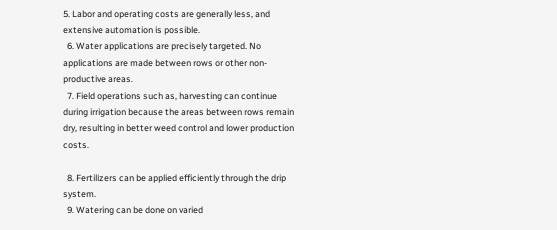5. Labor and operating costs are generally less, and extensive automation is possible.
  6. Water applications are precisely targeted. No applications are made between rows or other non-productive areas.
  7. Field operations such as, harvesting can continue during irrigation because the areas between rows remain dry, resulting in better weed control and lower production costs.

  8. Fertilizers can be applied efficiently through the drip system.
  9. Watering can be done on varied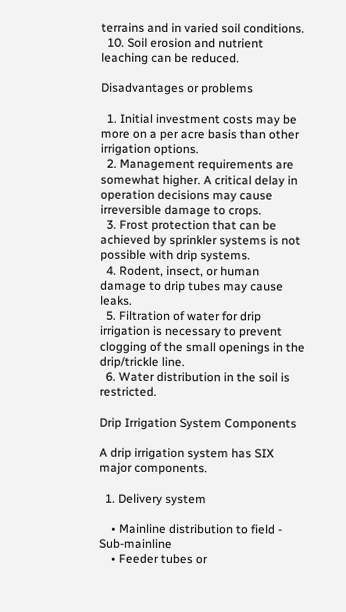terrains and in varied soil conditions.
  10. Soil erosion and nutrient leaching can be reduced.

Disadvantages or problems

  1. Initial investment costs may be more on a per acre basis than other irrigation options.
  2. Management requirements are somewhat higher. A critical delay in operation decisions may cause irreversible damage to crops.
  3. Frost protection that can be achieved by sprinkler systems is not possible with drip systems.
  4. Rodent, insect, or human damage to drip tubes may cause leaks.
  5. Filtration of water for drip irrigation is necessary to prevent clogging of the small openings in the drip/trickle line.
  6. Water distribution in the soil is restricted.

Drip Irrigation System Components

A drip irrigation system has SIX major components.

  1. Delivery system

    • Mainline distribution to field - Sub-mainline
    • Feeder tubes or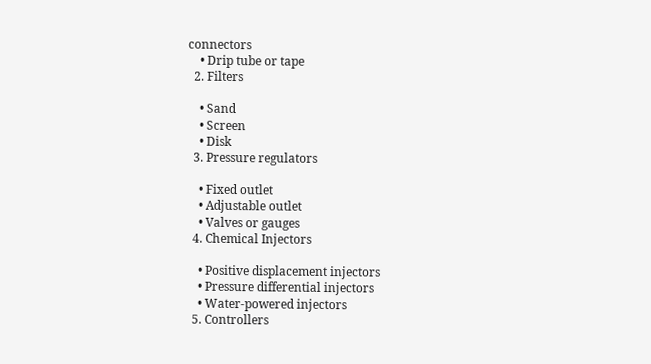connectors
    • Drip tube or tape
  2. Filters

    • Sand
    • Screen
    • Disk
  3. Pressure regulators

    • Fixed outlet
    • Adjustable outlet
    • Valves or gauges
  4. Chemical Injectors

    • Positive displacement injectors
    • Pressure differential injectors
    • Water-powered injectors
  5. Controllers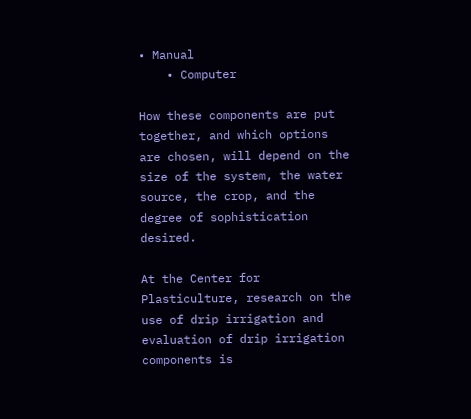• Manual
    • Computer

How these components are put together, and which options are chosen, will depend on the size of the system, the water source, the crop, and the degree of sophistication desired.

At the Center for Plasticulture, research on the use of drip irrigation and evaluation of drip irrigation components is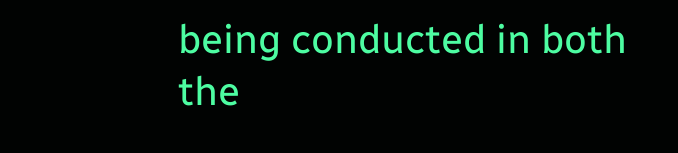being conducted in both the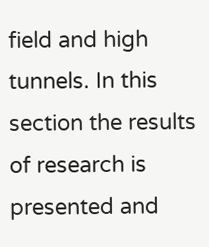field and high tunnels. In this section the results of research is presented and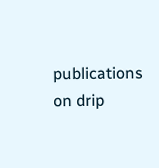publications on drip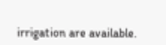irrigation are available.